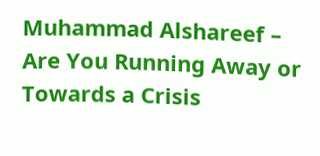Muhammad Alshareef – Are You Running Away or Towards a Crisis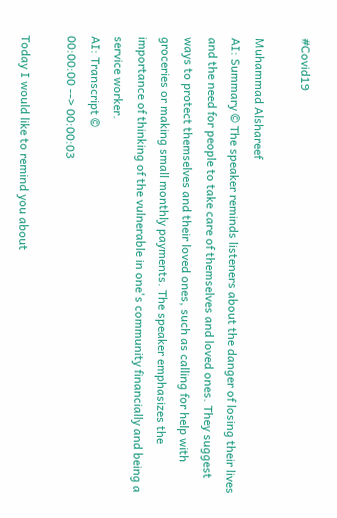#Covid19

Muhammad Alshareef
AI: Summary © The speaker reminds listeners about the danger of losing their lives and the need for people to take care of themselves and loved ones. They suggest ways to protect themselves and their loved ones, such as calling for help with groceries or making small monthly payments. The speaker emphasizes the importance of thinking of the vulnerable in one's community financially and being a service worker.
AI: Transcript ©
00:00:00 --> 00:00:03

Today I would like to remind you about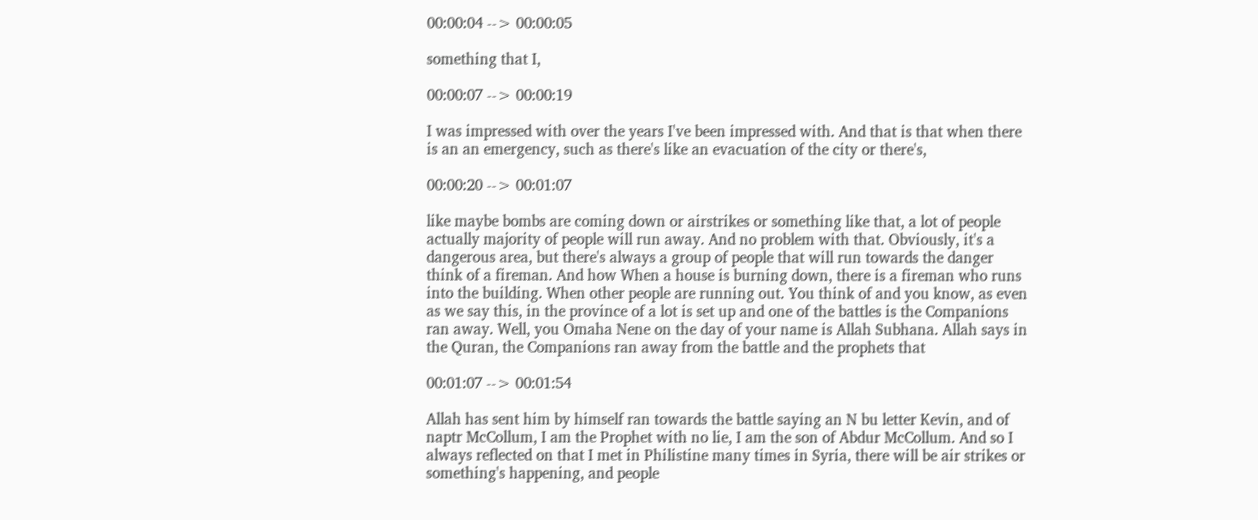00:00:04 --> 00:00:05

something that I,

00:00:07 --> 00:00:19

I was impressed with over the years I've been impressed with. And that is that when there is an an emergency, such as there's like an evacuation of the city or there's,

00:00:20 --> 00:01:07

like maybe bombs are coming down or airstrikes or something like that, a lot of people actually majority of people will run away. And no problem with that. Obviously, it's a dangerous area, but there's always a group of people that will run towards the danger think of a fireman. And how When a house is burning down, there is a fireman who runs into the building. When other people are running out. You think of and you know, as even as we say this, in the province of a lot is set up and one of the battles is the Companions ran away. Well, you Omaha Nene on the day of your name is Allah Subhana. Allah says in the Quran, the Companions ran away from the battle and the prophets that

00:01:07 --> 00:01:54

Allah has sent him by himself ran towards the battle saying an N bu letter Kevin, and of naptr McCollum, I am the Prophet with no lie, I am the son of Abdur McCollum. And so I always reflected on that I met in Philistine many times in Syria, there will be air strikes or something's happening, and people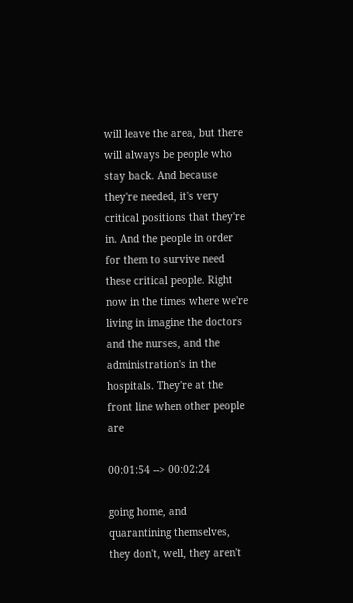will leave the area, but there will always be people who stay back. And because they're needed, it's very critical positions that they're in. And the people in order for them to survive need these critical people. Right now in the times where we're living in imagine the doctors and the nurses, and the administration's in the hospitals. They're at the front line when other people are

00:01:54 --> 00:02:24

going home, and quarantining themselves, they don't, well, they aren't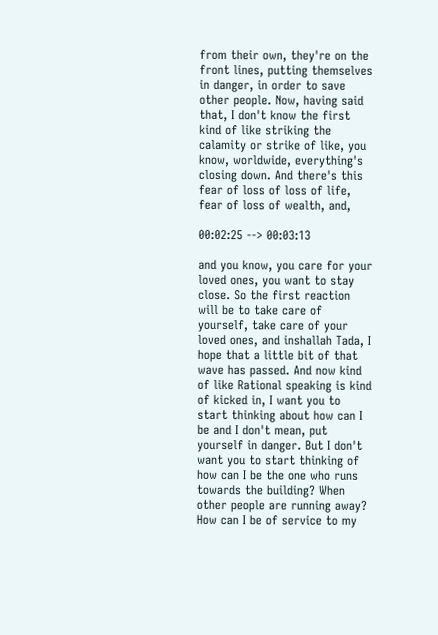from their own, they're on the front lines, putting themselves in danger, in order to save other people. Now, having said that, I don't know the first kind of like striking the calamity or strike of like, you know, worldwide, everything's closing down. And there's this fear of loss of loss of life, fear of loss of wealth, and,

00:02:25 --> 00:03:13

and you know, you care for your loved ones, you want to stay close. So the first reaction will be to take care of yourself, take care of your loved ones, and inshallah Tada, I hope that a little bit of that wave has passed. And now kind of like Rational speaking is kind of kicked in, I want you to start thinking about how can I be and I don't mean, put yourself in danger. But I don't want you to start thinking of how can I be the one who runs towards the building? When other people are running away? How can I be of service to my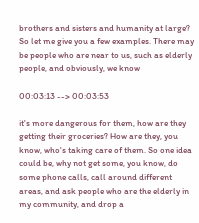brothers and sisters and humanity at large? So let me give you a few examples. There may be people who are near to us, such as elderly people, and obviously, we know

00:03:13 --> 00:03:53

it's more dangerous for them, how are they getting their groceries? How are they, you know, who's taking care of them. So one idea could be, why not get some, you know, do some phone calls, call around different areas, and ask people who are the elderly in my community, and drop a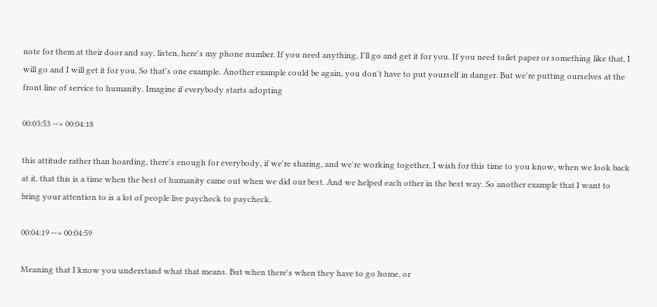note for them at their door and say, listen, here's my phone number. If you need anything, I'll go and get it for you. If you need toilet paper or something like that, I will go and I will get it for you. So that's one example. Another example could be again, you don't have to put yourself in danger. But we're putting ourselves at the front line of service to humanity. Imagine if everybody starts adopting

00:03:53 --> 00:04:18

this attitude rather than hoarding, there's enough for everybody, if we're sharing, and we're working together, I wish for this time to you know, when we look back at it, that this is a time when the best of humanity came out when we did our best. And we helped each other in the best way. So another example that I want to bring your attention to is a lot of people live paycheck to paycheck.

00:04:19 --> 00:04:59

Meaning that I know you understand what that means. But when there's when they have to go home, or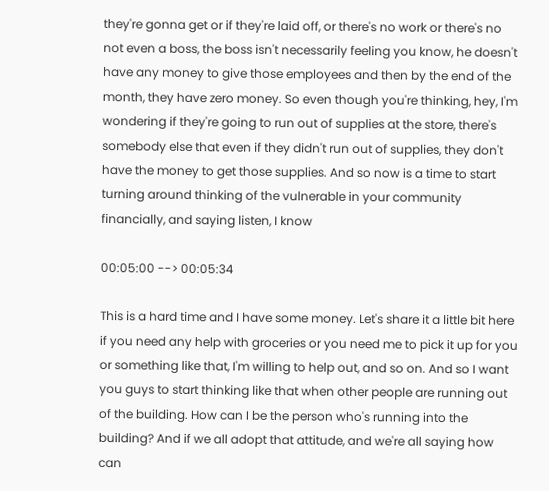they're gonna get or if they're laid off, or there's no work or there's no not even a boss, the boss isn't necessarily feeling you know, he doesn't have any money to give those employees and then by the end of the month, they have zero money. So even though you're thinking, hey, I'm wondering if they're going to run out of supplies at the store, there's somebody else that even if they didn't run out of supplies, they don't have the money to get those supplies. And so now is a time to start turning around thinking of the vulnerable in your community financially, and saying listen, I know

00:05:00 --> 00:05:34

This is a hard time and I have some money. Let's share it a little bit here if you need any help with groceries or you need me to pick it up for you or something like that, I'm willing to help out, and so on. And so I want you guys to start thinking like that when other people are running out of the building. How can I be the person who's running into the building? And if we all adopt that attitude, and we're all saying how can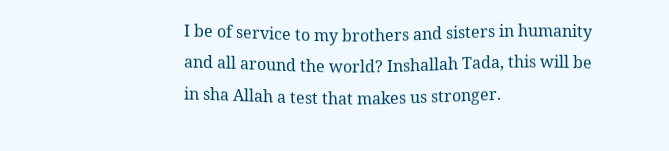I be of service to my brothers and sisters in humanity and all around the world? Inshallah Tada, this will be in sha Allah a test that makes us stronger.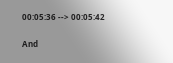00:05:36 --> 00:05:42

And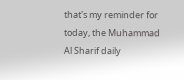that's my reminder for today, the Muhammad Al Sharif daily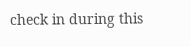check in during this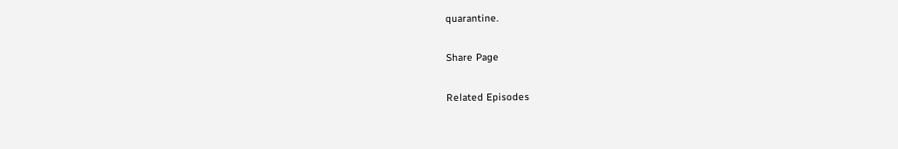quarantine.

Share Page

Related Episodes